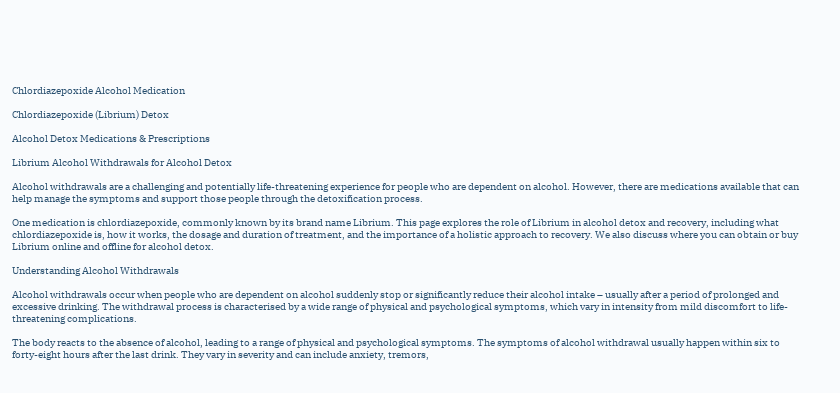Chlordiazepoxide Alcohol Medication

Chlordiazepoxide (Librium) Detox

Alcohol Detox Medications & Prescriptions

Librium Alcohol Withdrawals for Alcohol Detox

Alcohol withdrawals are a challenging and potentially life-threatening experience for people who are dependent on alcohol. However, there are medications available that can help manage the symptoms and support those people through the detoxification process.

One medication is chlordiazepoxide, commonly known by its brand name Librium. This page explores the role of Librium in alcohol detox and recovery, including what chlordiazepoxide is, how it works, the dosage and duration of treatment, and the importance of a holistic approach to recovery. We also discuss where you can obtain or buy Librium online and offline for alcohol detox.

Understanding Alcohol Withdrawals

Alcohol withdrawals occur when people who are dependent on alcohol suddenly stop or significantly reduce their alcohol intake – usually after a period of prolonged and excessive drinking. The withdrawal process is characterised by a wide range of physical and psychological symptoms, which vary in intensity from mild discomfort to life-threatening complications.

The body reacts to the absence of alcohol, leading to a range of physical and psychological symptoms. The symptoms of alcohol withdrawal usually happen within six to forty-eight hours after the last drink. They vary in severity and can include anxiety, tremors,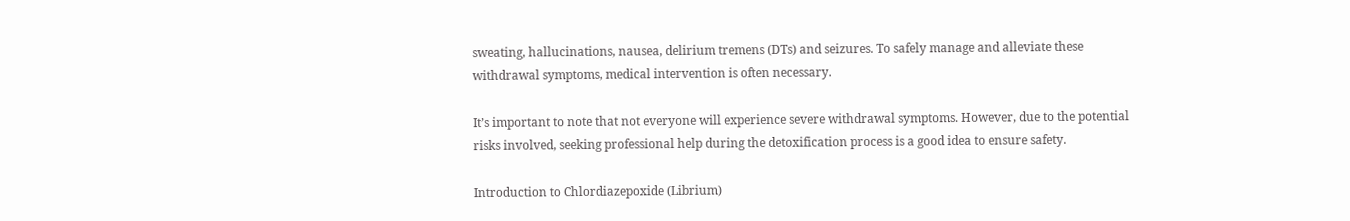sweating, hallucinations, nausea, delirium tremens (DTs) and seizures. To safely manage and alleviate these withdrawal symptoms, medical intervention is often necessary.

It’s important to note that not everyone will experience severe withdrawal symptoms. However, due to the potential risks involved, seeking professional help during the detoxification process is a good idea to ensure safety.

Introduction to Chlordiazepoxide (Librium)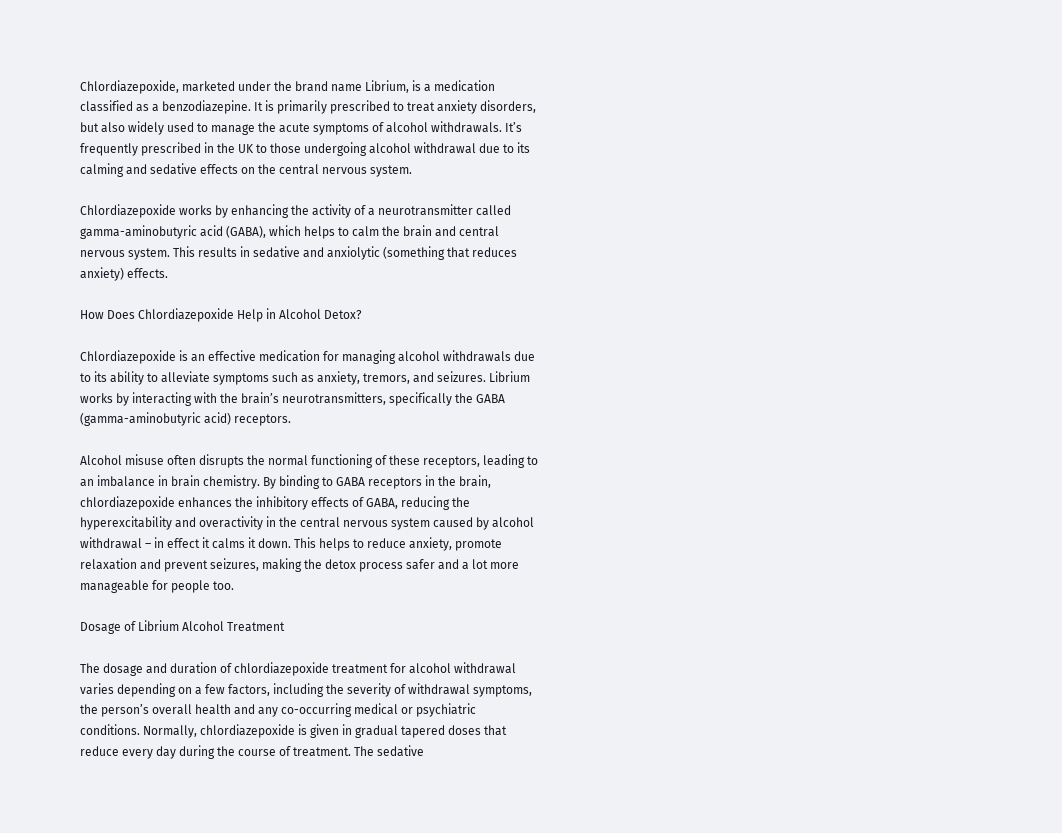Chlordiazepoxide, marketed under the brand name Librium, is a medication classified as a benzodiazepine. It is primarily prescribed to treat anxiety disorders, but also widely used to manage the acute symptoms of alcohol withdrawals. It’s frequently prescribed in the UK to those undergoing alcohol withdrawal due to its calming and sedative effects on the central nervous system.

Chlordiazepoxide works by enhancing the activity of a neurotransmitter called gamma-aminobutyric acid (GABA), which helps to calm the brain and central nervous system. This results in sedative and anxiolytic (something that reduces anxiety) effects.

How Does Chlordiazepoxide Help in Alcohol Detox?

Chlordiazepoxide is an effective medication for managing alcohol withdrawals due to its ability to alleviate symptoms such as anxiety, tremors, and seizures. Librium works by interacting with the brain’s neurotransmitters, specifically the GABA (gamma-aminobutyric acid) receptors.

Alcohol misuse often disrupts the normal functioning of these receptors, leading to an imbalance in brain chemistry. By binding to GABA receptors in the brain, chlordiazepoxide enhances the inhibitory effects of GABA, reducing the hyperexcitability and overactivity in the central nervous system caused by alcohol withdrawal – in effect it calms it down. This helps to reduce anxiety, promote relaxation and prevent seizures, making the detox process safer and a lot more manageable for people too.

Dosage of Librium Alcohol Treatment

The dosage and duration of chlordiazepoxide treatment for alcohol withdrawal varies depending on a few factors, including the severity of withdrawal symptoms, the person’s overall health and any co-occurring medical or psychiatric conditions. Normally, chlordiazepoxide is given in gradual tapered doses that reduce every day during the course of treatment. The sedative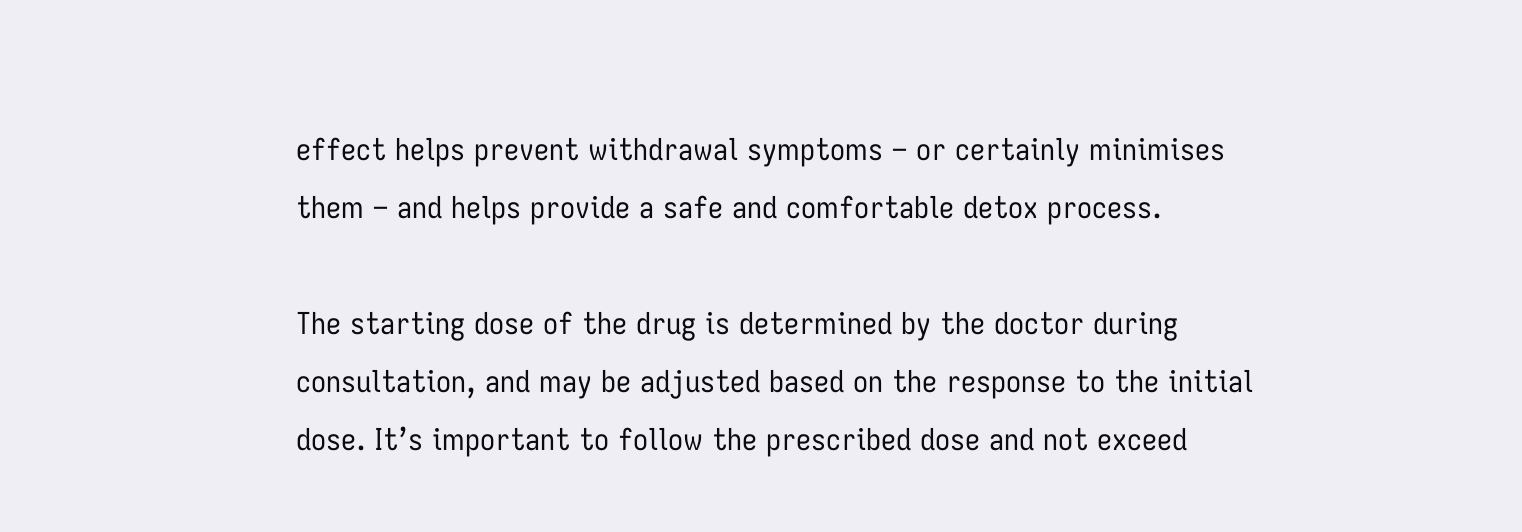effect helps prevent withdrawal symptoms – or certainly minimises them – and helps provide a safe and comfortable detox process.

The starting dose of the drug is determined by the doctor during consultation, and may be adjusted based on the response to the initial dose. It’s important to follow the prescribed dose and not exceed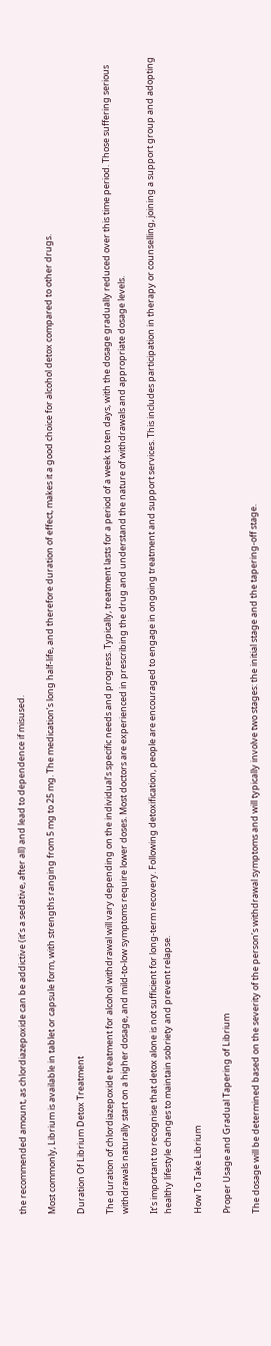the recommended amount, as chlordiazepoxide can be addictive (it’s a sedative, after all) and lead to dependence if misused.

Most commonly, Librium is available in tablet or capsule form, with strengths ranging from 5 mg to 25 mg. The medication’s long half-life, and therefore duration of effect, makes it a good choice for alcohol detox compared to other drugs.

Duration Of Librium Detox Treatment

The duration of chlordiazepoxide treatment for alcohol withdrawal will vary depending on the individual’s specific needs and progress. Typically, treatment lasts for a period of a week to ten days, with the dosage gradually reduced over this time period. Those suffering serious withdrawals naturally start on a higher dosage, and mild-to-low symptoms require lower doses. Most doctors are experienced in prescribing the drug and understand the nature of withdrawals and appropriate dosage levels.

It’s important to recognise that detox alone is not sufficient for long-term recovery. Following detoxification, people are encouraged to engage in ongoing treatment and support services. This includes participation in therapy or counselling, joining a support group and adopting healthy lifestyle changes to maintain sobriety and prevent relapse.

How To Take Librium

Proper Usage and Gradual Tapering of Librium

The dosage will be determined based on the severity of the person’s withdrawal symptoms and will typically involve two stages: the initial stage and the tapering-off stage.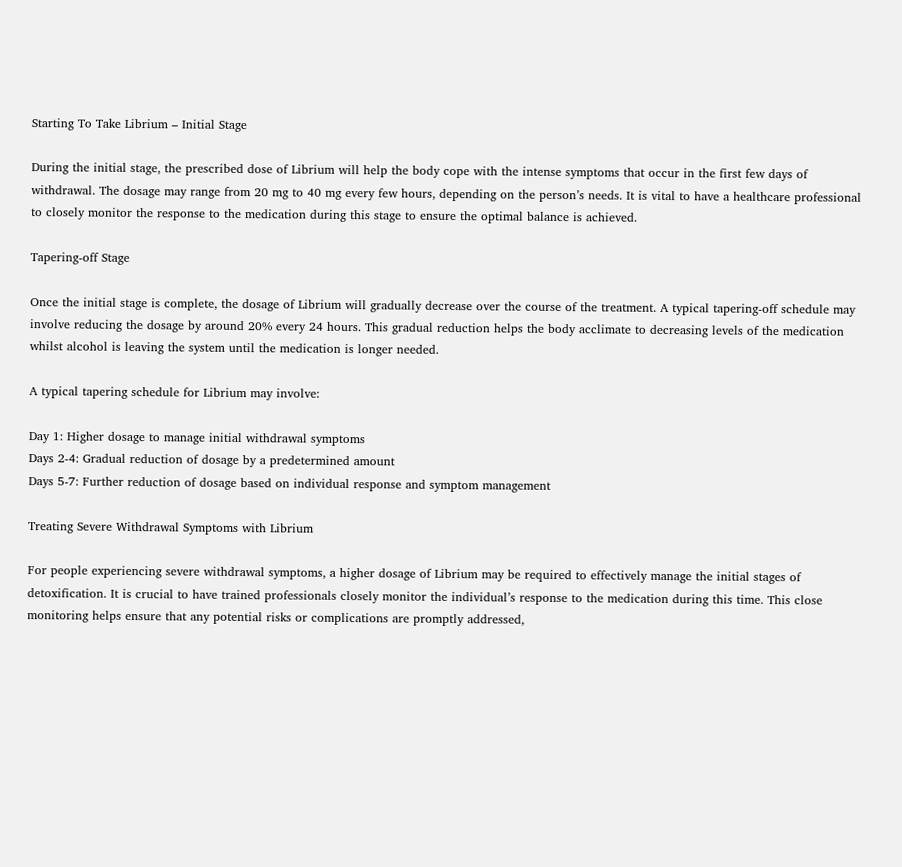Starting To Take Librium – Initial Stage

During the initial stage, the prescribed dose of Librium will help the body cope with the intense symptoms that occur in the first few days of withdrawal. The dosage may range from 20 mg to 40 mg every few hours, depending on the person’s needs. It is vital to have a healthcare professional to closely monitor the response to the medication during this stage to ensure the optimal balance is achieved.

Tapering-off Stage

Once the initial stage is complete, the dosage of Librium will gradually decrease over the course of the treatment. A typical tapering-off schedule may involve reducing the dosage by around 20% every 24 hours. This gradual reduction helps the body acclimate to decreasing levels of the medication whilst alcohol is leaving the system until the medication is longer needed.

A typical tapering schedule for Librium may involve:

Day 1: Higher dosage to manage initial withdrawal symptoms
Days 2-4: Gradual reduction of dosage by a predetermined amount
Days 5-7: Further reduction of dosage based on individual response and symptom management

Treating Severe Withdrawal Symptoms with Librium

For people experiencing severe withdrawal symptoms, a higher dosage of Librium may be required to effectively manage the initial stages of detoxification. It is crucial to have trained professionals closely monitor the individual’s response to the medication during this time. This close monitoring helps ensure that any potential risks or complications are promptly addressed,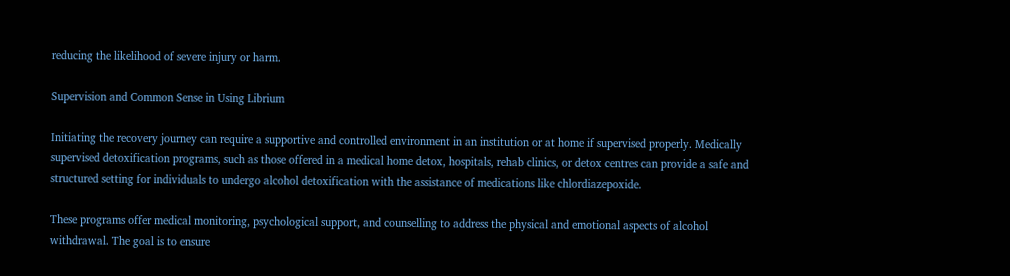reducing the likelihood of severe injury or harm.

Supervision and Common Sense in Using Librium

Initiating the recovery journey can require a supportive and controlled environment in an institution or at home if supervised properly. Medically supervised detoxification programs, such as those offered in a medical home detox, hospitals, rehab clinics, or detox centres can provide a safe and structured setting for individuals to undergo alcohol detoxification with the assistance of medications like chlordiazepoxide.

These programs offer medical monitoring, psychological support, and counselling to address the physical and emotional aspects of alcohol withdrawal. The goal is to ensure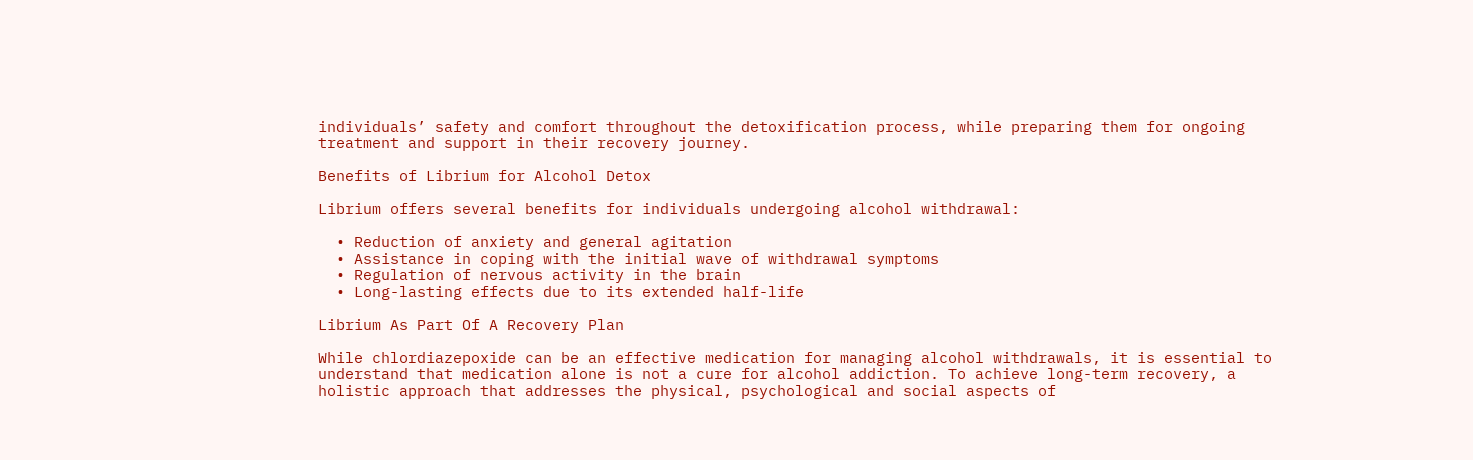individuals’ safety and comfort throughout the detoxification process, while preparing them for ongoing treatment and support in their recovery journey.

Benefits of Librium for Alcohol Detox

Librium offers several benefits for individuals undergoing alcohol withdrawal:

  • Reduction of anxiety and general agitation
  • Assistance in coping with the initial wave of withdrawal symptoms
  • Regulation of nervous activity in the brain
  • Long-lasting effects due to its extended half-life

Librium As Part Of A Recovery Plan

While chlordiazepoxide can be an effective medication for managing alcohol withdrawals, it is essential to understand that medication alone is not a cure for alcohol addiction. To achieve long-term recovery, a holistic approach that addresses the physical, psychological and social aspects of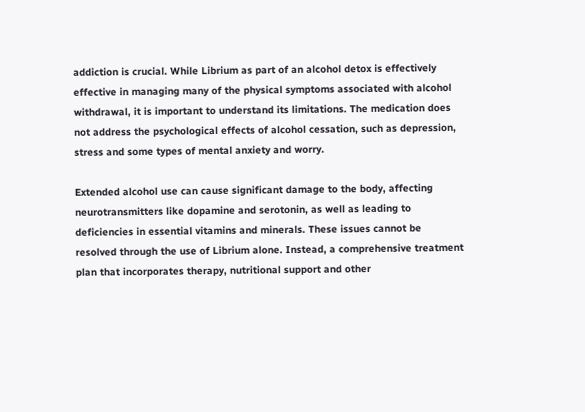addiction is crucial. While Librium as part of an alcohol detox is effectively effective in managing many of the physical symptoms associated with alcohol withdrawal, it is important to understand its limitations. The medication does not address the psychological effects of alcohol cessation, such as depression, stress and some types of mental anxiety and worry.

Extended alcohol use can cause significant damage to the body, affecting neurotransmitters like dopamine and serotonin, as well as leading to deficiencies in essential vitamins and minerals. These issues cannot be resolved through the use of Librium alone. Instead, a comprehensive treatment plan that incorporates therapy, nutritional support and other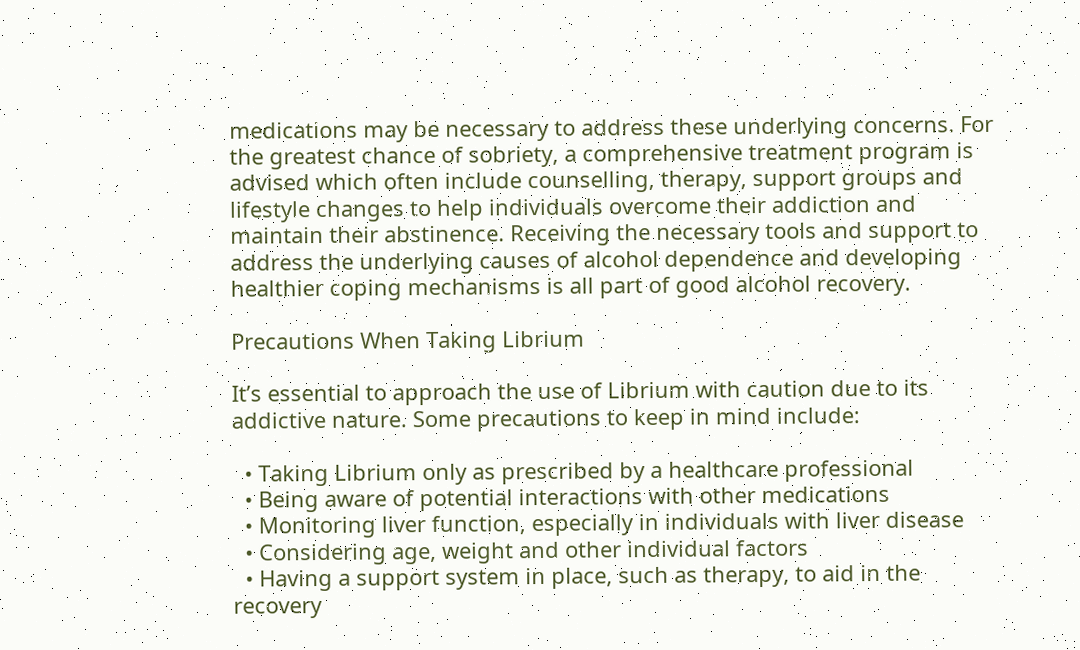medications may be necessary to address these underlying concerns. For the greatest chance of sobriety, a comprehensive treatment program is advised which often include counselling, therapy, support groups and lifestyle changes to help individuals overcome their addiction and maintain their abstinence. Receiving the necessary tools and support to address the underlying causes of alcohol dependence and developing healthier coping mechanisms is all part of good alcohol recovery.

Precautions When Taking Librium

It’s essential to approach the use of Librium with caution due to its addictive nature. Some precautions to keep in mind include:

  • Taking Librium only as prescribed by a healthcare professional
  • Being aware of potential interactions with other medications
  • Monitoring liver function, especially in individuals with liver disease
  • Considering age, weight and other individual factors
  • Having a support system in place, such as therapy, to aid in the recovery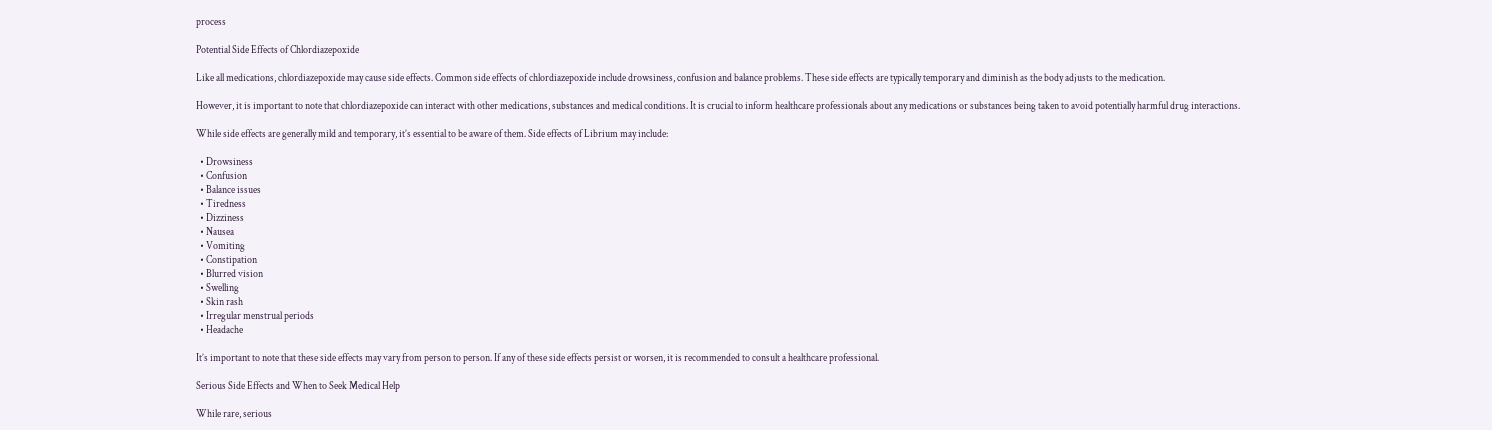process

Potential Side Effects of Chlordiazepoxide

Like all medications, chlordiazepoxide may cause side effects. Common side effects of chlordiazepoxide include drowsiness, confusion and balance problems. These side effects are typically temporary and diminish as the body adjusts to the medication.

However, it is important to note that chlordiazepoxide can interact with other medications, substances and medical conditions. It is crucial to inform healthcare professionals about any medications or substances being taken to avoid potentially harmful drug interactions.

While side effects are generally mild and temporary, it’s essential to be aware of them. Side effects of Librium may include:

  • Drowsiness
  • Confusion
  • Balance issues
  • Tiredness
  • Dizziness
  • Nausea
  • Vomiting
  • Constipation
  • Blurred vision
  • Swelling
  • Skin rash
  • Irregular menstrual periods
  • Headache

It’s important to note that these side effects may vary from person to person. If any of these side effects persist or worsen, it is recommended to consult a healthcare professional.

Serious Side Effects and When to Seek Medical Help

While rare, serious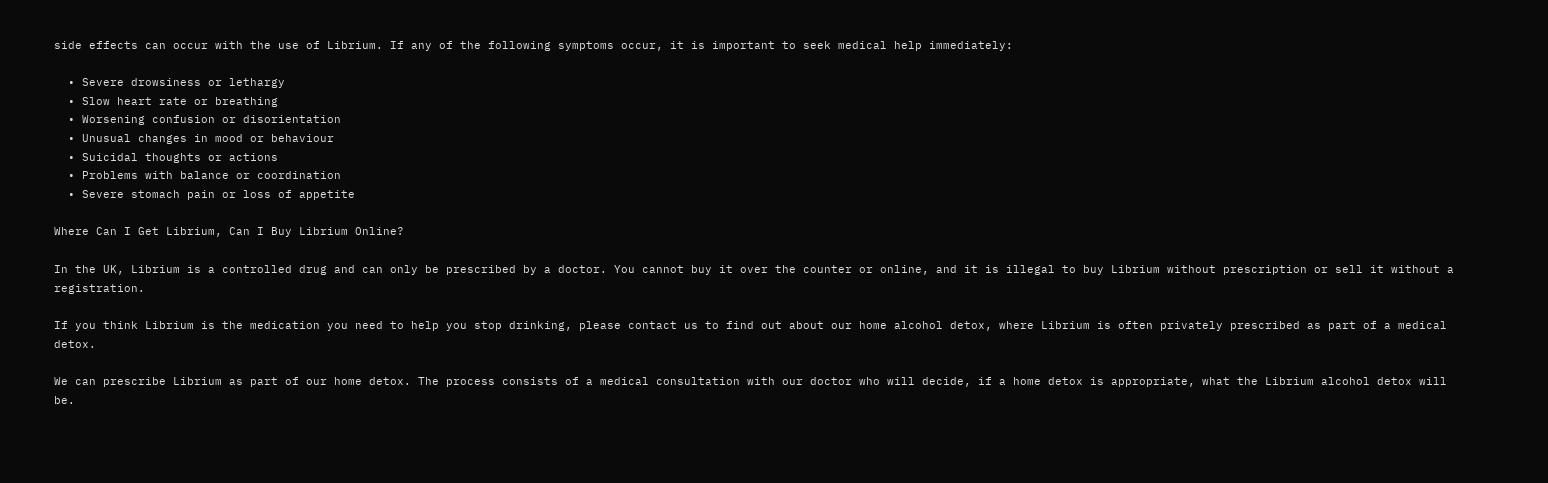side effects can occur with the use of Librium. If any of the following symptoms occur, it is important to seek medical help immediately:

  • Severe drowsiness or lethargy
  • Slow heart rate or breathing
  • Worsening confusion or disorientation
  • Unusual changes in mood or behaviour
  • Suicidal thoughts or actions
  • Problems with balance or coordination
  • Severe stomach pain or loss of appetite

Where Can I Get Librium, Can I Buy Librium Online?

In the UK, Librium is a controlled drug and can only be prescribed by a doctor. You cannot buy it over the counter or online, and it is illegal to buy Librium without prescription or sell it without a registration.

If you think Librium is the medication you need to help you stop drinking, please contact us to find out about our home alcohol detox, where Librium is often privately prescribed as part of a medical detox.

We can prescribe Librium as part of our home detox. The process consists of a medical consultation with our doctor who will decide, if a home detox is appropriate, what the Librium alcohol detox will be.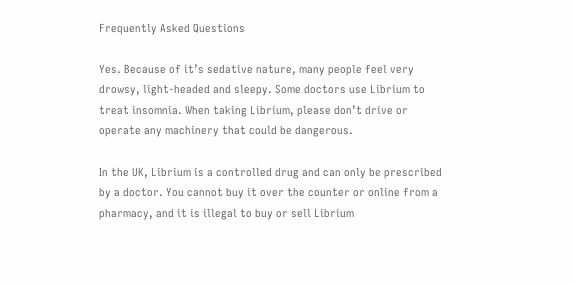Frequently Asked Questions

Yes. Because of it’s sedative nature, many people feel very drowsy, light-headed and sleepy. Some doctors use Librium to treat insomnia. When taking Librium, please don’t drive or operate any machinery that could be dangerous.

In the UK, Librium is a controlled drug and can only be prescribed by a doctor. You cannot buy it over the counter or online from a pharmacy, and it is illegal to buy or sell Librium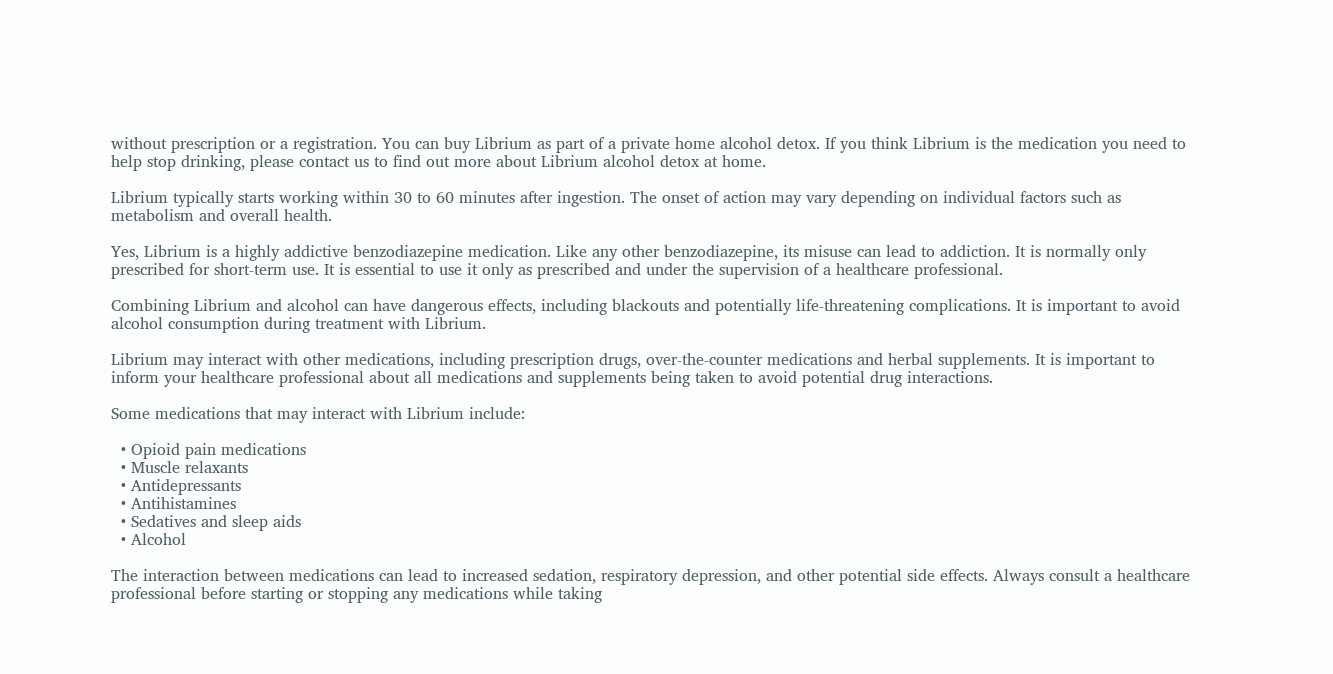without prescription or a registration. You can buy Librium as part of a private home alcohol detox. If you think Librium is the medication you need to help stop drinking, please contact us to find out more about Librium alcohol detox at home.

Librium typically starts working within 30 to 60 minutes after ingestion. The onset of action may vary depending on individual factors such as metabolism and overall health.

Yes, Librium is a highly addictive benzodiazepine medication. Like any other benzodiazepine, its misuse can lead to addiction. It is normally only prescribed for short-term use. It is essential to use it only as prescribed and under the supervision of a healthcare professional.

Combining Librium and alcohol can have dangerous effects, including blackouts and potentially life-threatening complications. It is important to avoid alcohol consumption during treatment with Librium.

Librium may interact with other medications, including prescription drugs, over-the-counter medications and herbal supplements. It is important to inform your healthcare professional about all medications and supplements being taken to avoid potential drug interactions.

Some medications that may interact with Librium include:

  • Opioid pain medications
  • Muscle relaxants
  • Antidepressants
  • Antihistamines
  • Sedatives and sleep aids
  • Alcohol

The interaction between medications can lead to increased sedation, respiratory depression, and other potential side effects. Always consult a healthcare professional before starting or stopping any medications while taking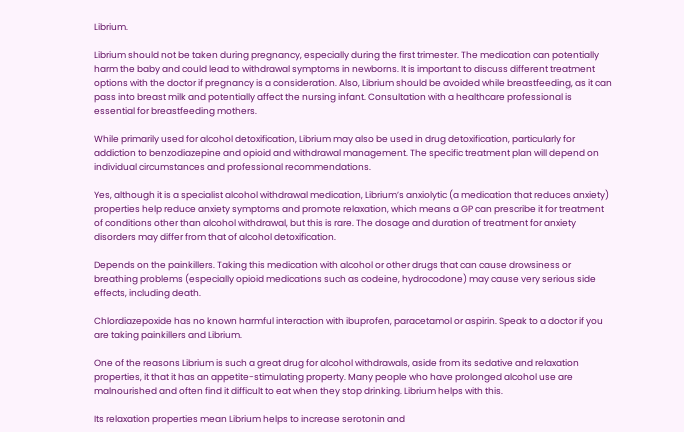Librium.

Librium should not be taken during pregnancy, especially during the first trimester. The medication can potentially harm the baby and could lead to withdrawal symptoms in newborns. It is important to discuss different treatment options with the doctor if pregnancy is a consideration. Also, Librium should be avoided while breastfeeding, as it can pass into breast milk and potentially affect the nursing infant. Consultation with a healthcare professional is essential for breastfeeding mothers.

While primarily used for alcohol detoxification, Librium may also be used in drug detoxification, particularly for addiction to benzodiazepine and opioid and withdrawal management. The specific treatment plan will depend on individual circumstances and professional recommendations.

Yes, although it is a specialist alcohol withdrawal medication, Librium’s anxiolytic (a medication that reduces anxiety) properties help reduce anxiety symptoms and promote relaxation, which means a GP can prescribe it for treatment of conditions other than alcohol withdrawal, but this is rare. The dosage and duration of treatment for anxiety disorders may differ from that of alcohol detoxification.

Depends on the painkillers. Taking this medication with alcohol or other drugs that can cause drowsiness or breathing problems (especially opioid medications such as codeine, hydrocodone) may cause very serious side effects, including death.

Chlordiazepoxide has no known harmful interaction with ibuprofen, paracetamol or aspirin. Speak to a doctor if you are taking painkillers and Librium.

One of the reasons Librium is such a great drug for alcohol withdrawals, aside from its sedative and relaxation properties, it that it has an appetite-stimulating property. Many people who have prolonged alcohol use are malnourished and often find it difficult to eat when they stop drinking. Librium helps with this.

Its relaxation properties mean Librium helps to increase serotonin and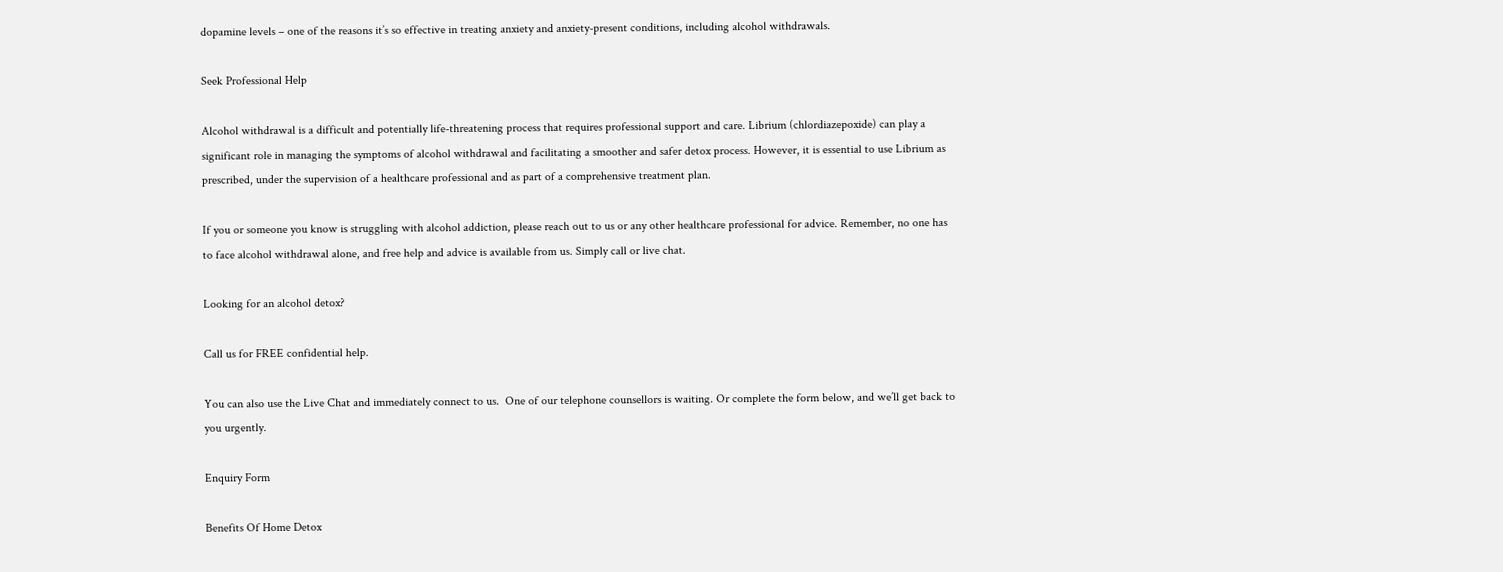dopamine levels – one of the reasons it’s so effective in treating anxiety and anxiety-present conditions, including alcohol withdrawals.

Seek Professional Help

Alcohol withdrawal is a difficult and potentially life-threatening process that requires professional support and care. Librium (chlordiazepoxide) can play a significant role in managing the symptoms of alcohol withdrawal and facilitating a smoother and safer detox process. However, it is essential to use Librium as prescribed, under the supervision of a healthcare professional and as part of a comprehensive treatment plan.

If you or someone you know is struggling with alcohol addiction, please reach out to us or any other healthcare professional for advice. Remember, no one has to face alcohol withdrawal alone, and free help and advice is available from us. Simply call or live chat.

Looking for an alcohol detox?

Call us for FREE confidential help.

You can also use the Live Chat and immediately connect to us.  One of our telephone counsellors is waiting. Or complete the form below, and we’ll get back to you urgently.

Enquiry Form

Benefits Of Home Detox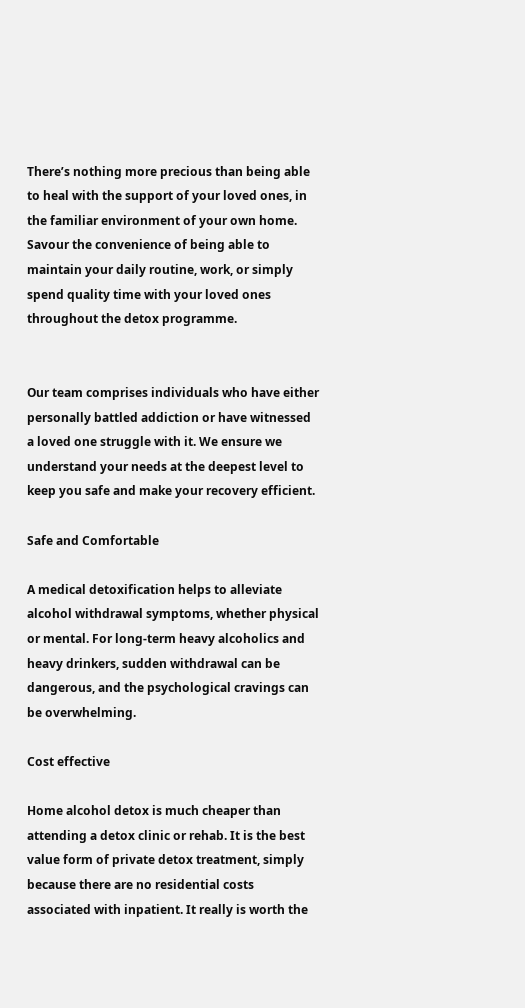There’s nothing more precious than being able to heal with the support of your loved ones, in the familiar environment of your own home. Savour the convenience of being able to maintain your daily routine, work, or simply spend quality time with your loved ones throughout the detox programme.


Our team comprises individuals who have either personally battled addiction or have witnessed a loved one struggle with it. We ensure we understand your needs at the deepest level to keep you safe and make your recovery efficient.

Safe and Comfortable

A medical detoxification helps to alleviate alcohol withdrawal symptoms, whether physical or mental. For long-term heavy alcoholics and heavy drinkers, sudden withdrawal can be dangerous, and the psychological cravings can be overwhelming.

Cost effective

Home alcohol detox is much cheaper than attending a detox clinic or rehab. It is the best value form of private detox treatment, simply because there are no residential costs associated with inpatient. It really is worth the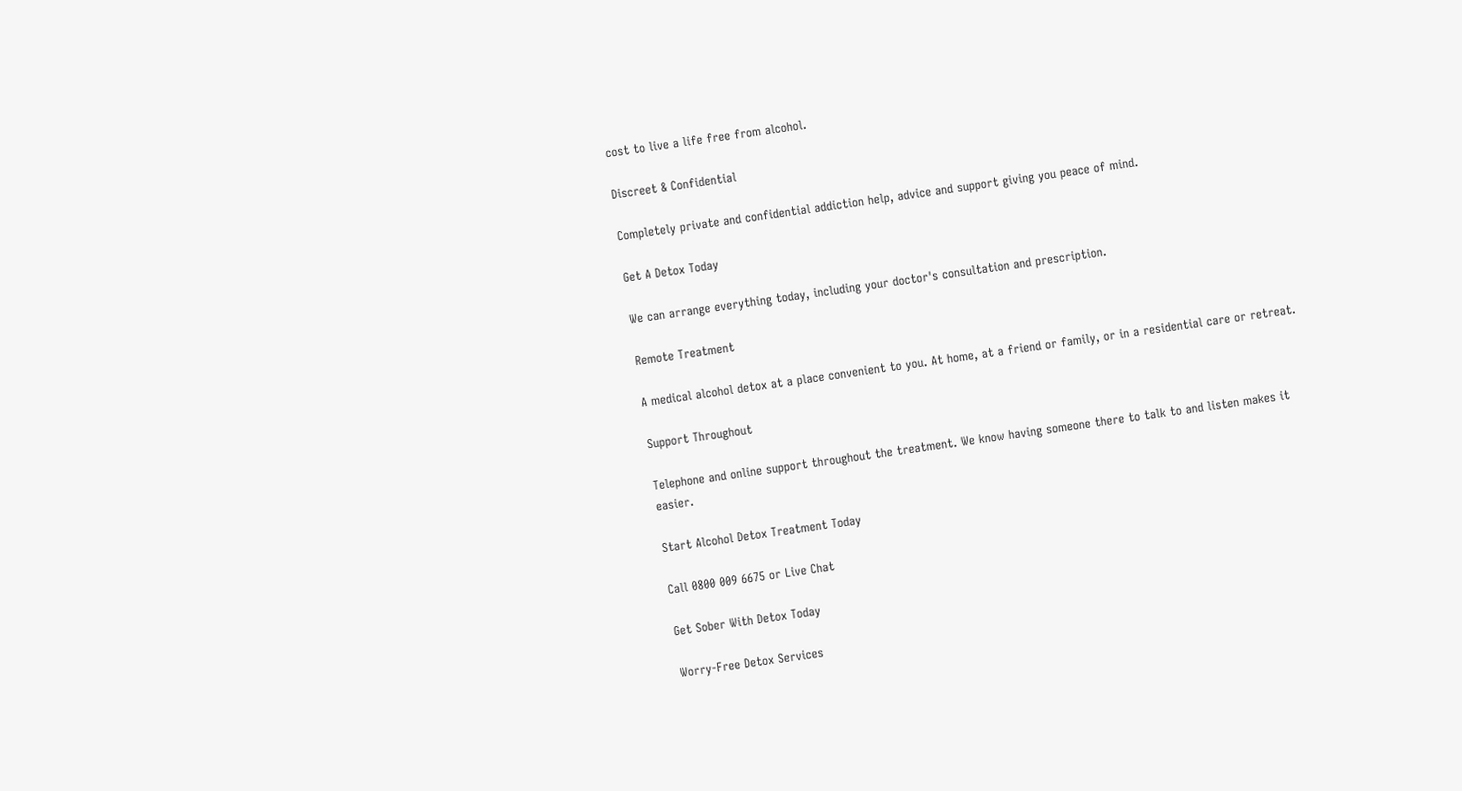cost to live a life free from alcohol.

Discreet & Confidential

Completely private and confidential addiction help, advice and support giving you peace of mind.

Get A Detox Today

We can arrange everything today, including your doctor's consultation and prescription.

Remote Treatment

A medical alcohol detox at a place convenient to you. At home, at a friend or family, or in a residential care or retreat.

Support Throughout

Telephone and online support throughout the treatment. We know having someone there to talk to and listen makes it easier.

Start Alcohol Detox Treatment Today

Call 0800 009 6675 or Live Chat

Get Sober With Detox Today

Worry-Free Detox Services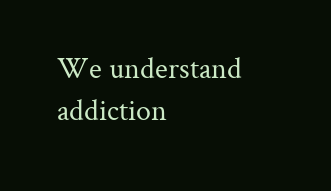We understand addiction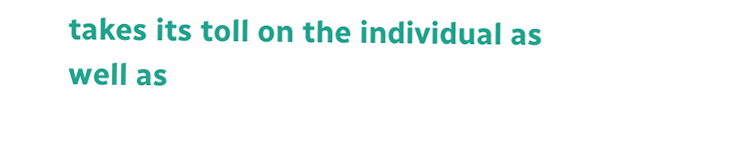takes its toll on the individual as well as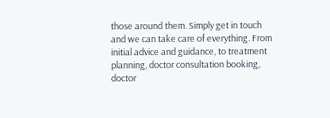those around them. Simply get in touch and we can take care of everything. From initial advice and guidance, to treatment planning, doctor consultation booking, doctor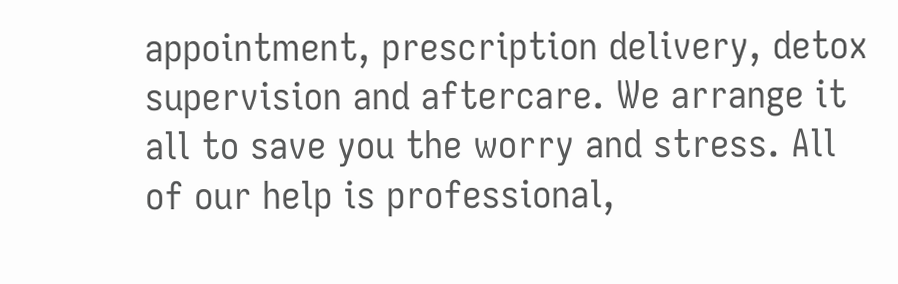appointment, prescription delivery, detox supervision and aftercare. We arrange it all to save you the worry and stress. All of our help is professional,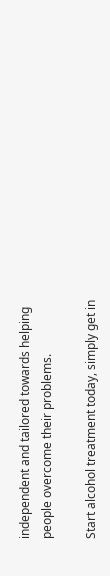independent and tailored towards helping people overcome their problems.

Start alcohol treatment today, simply get in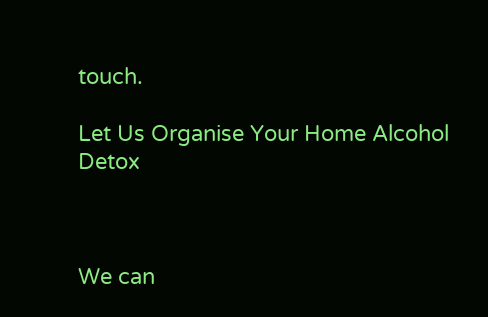touch.

Let Us Organise Your Home Alcohol Detox



We can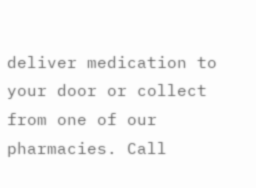deliver medication to your door or collect from one of our pharmacies. Call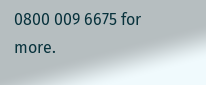0800 009 6675 for more.